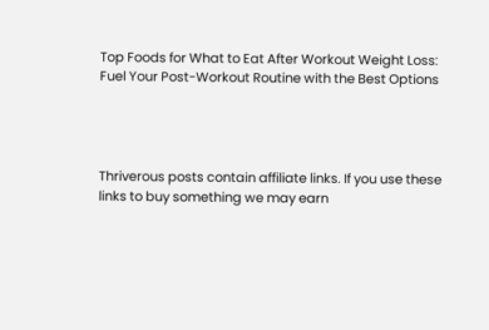Top Foods for What to Eat After Workout Weight Loss: Fuel Your Post-Workout Routine with the Best Options




Thriverous posts contain affiliate links. If you use these links to buy something we may earn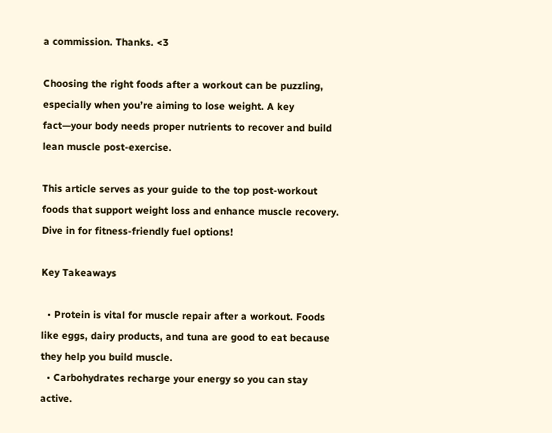a commission. Thanks. <3

Choosing the right foods after a workout can be puzzling, especially when you’re aiming to lose weight. A key fact—your body needs proper nutrients to recover and build lean muscle post-exercise.

This article serves as your guide to the top post-workout foods that support weight loss and enhance muscle recovery. Dive in for fitness-friendly fuel options!

Key Takeaways

  • Protein is vital for muscle repair after a workout. Foods like eggs, dairy products, and tuna are good to eat because they help you build muscle.
  • Carbohydrates recharge your energy so you can stay active.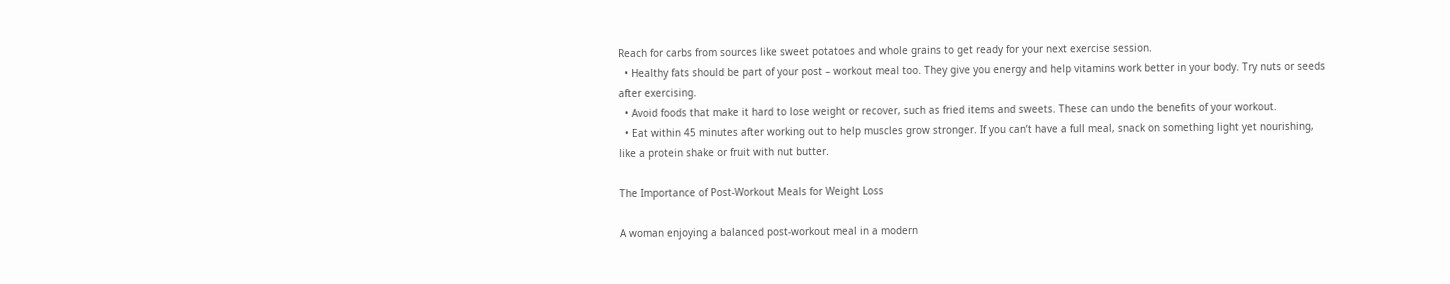Reach for carbs from sources like sweet potatoes and whole grains to get ready for your next exercise session.
  • Healthy fats should be part of your post – workout meal too. They give you energy and help vitamins work better in your body. Try nuts or seeds after exercising.
  • Avoid foods that make it hard to lose weight or recover, such as fried items and sweets. These can undo the benefits of your workout.
  • Eat within 45 minutes after working out to help muscles grow stronger. If you can’t have a full meal, snack on something light yet nourishing, like a protein shake or fruit with nut butter.

The Importance of Post-Workout Meals for Weight Loss

A woman enjoying a balanced post-workout meal in a modern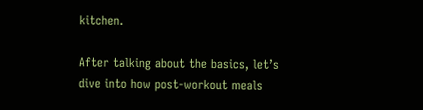kitchen.

After talking about the basics, let’s dive into how post-workout meals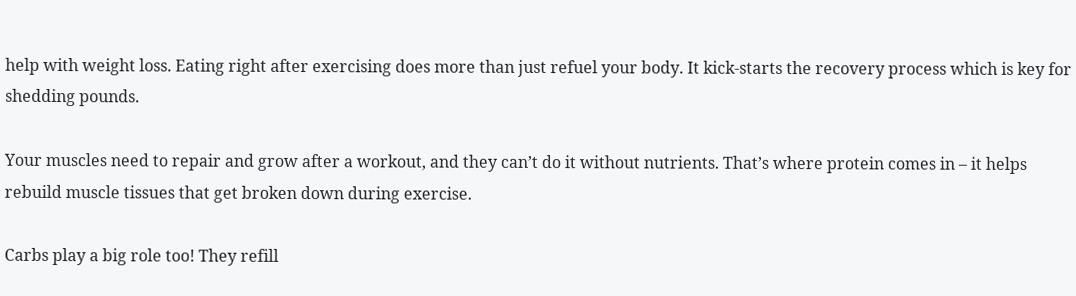help with weight loss. Eating right after exercising does more than just refuel your body. It kick-starts the recovery process which is key for shedding pounds.

Your muscles need to repair and grow after a workout, and they can’t do it without nutrients. That’s where protein comes in – it helps rebuild muscle tissues that get broken down during exercise.

Carbs play a big role too! They refill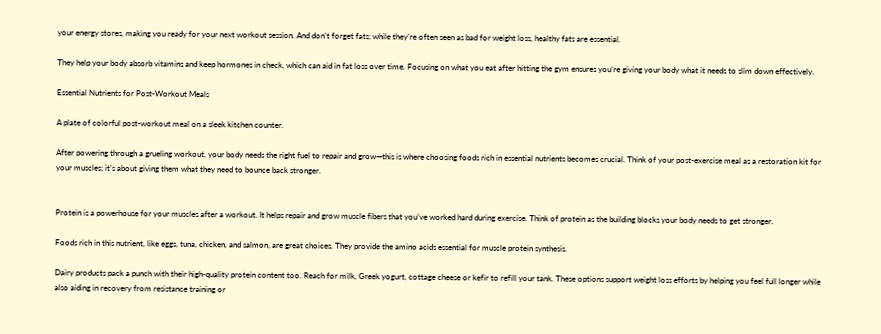your energy stores, making you ready for your next workout session. And don’t forget fats; while they’re often seen as bad for weight loss, healthy fats are essential.

They help your body absorb vitamins and keep hormones in check, which can aid in fat loss over time. Focusing on what you eat after hitting the gym ensures you’re giving your body what it needs to slim down effectively.

Essential Nutrients for Post-Workout Meals

A plate of colorful post-workout meal on a sleek kitchen counter.

After powering through a grueling workout, your body needs the right fuel to repair and grow—this is where choosing foods rich in essential nutrients becomes crucial. Think of your post-exercise meal as a restoration kit for your muscles; it’s about giving them what they need to bounce back stronger.


Protein is a powerhouse for your muscles after a workout. It helps repair and grow muscle fibers that you’ve worked hard during exercise. Think of protein as the building blocks your body needs to get stronger.

Foods rich in this nutrient, like eggs, tuna, chicken, and salmon, are great choices. They provide the amino acids essential for muscle protein synthesis.

Dairy products pack a punch with their high-quality protein content too. Reach for milk, Greek yogurt, cottage cheese or kefir to refill your tank. These options support weight loss efforts by helping you feel full longer while also aiding in recovery from resistance training or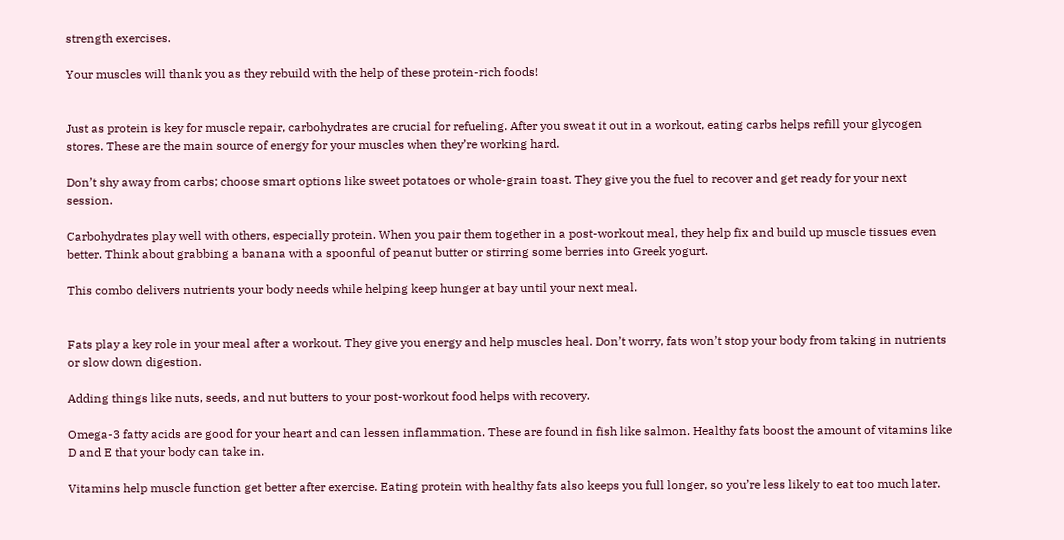strength exercises.

Your muscles will thank you as they rebuild with the help of these protein-rich foods!


Just as protein is key for muscle repair, carbohydrates are crucial for refueling. After you sweat it out in a workout, eating carbs helps refill your glycogen stores. These are the main source of energy for your muscles when they’re working hard.

Don’t shy away from carbs; choose smart options like sweet potatoes or whole-grain toast. They give you the fuel to recover and get ready for your next session.

Carbohydrates play well with others, especially protein. When you pair them together in a post-workout meal, they help fix and build up muscle tissues even better. Think about grabbing a banana with a spoonful of peanut butter or stirring some berries into Greek yogurt.

This combo delivers nutrients your body needs while helping keep hunger at bay until your next meal.


Fats play a key role in your meal after a workout. They give you energy and help muscles heal. Don’t worry, fats won’t stop your body from taking in nutrients or slow down digestion.

Adding things like nuts, seeds, and nut butters to your post-workout food helps with recovery.

Omega-3 fatty acids are good for your heart and can lessen inflammation. These are found in fish like salmon. Healthy fats boost the amount of vitamins like D and E that your body can take in.

Vitamins help muscle function get better after exercise. Eating protein with healthy fats also keeps you full longer, so you’re less likely to eat too much later.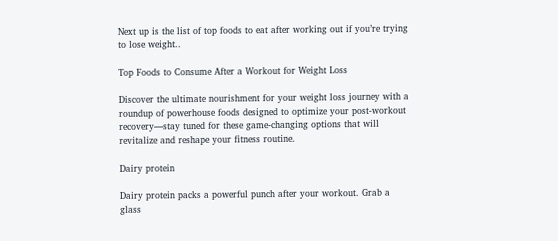Next up is the list of top foods to eat after working out if you’re trying to lose weight..

Top Foods to Consume After a Workout for Weight Loss

Discover the ultimate nourishment for your weight loss journey with a roundup of powerhouse foods designed to optimize your post-workout recovery—stay tuned for these game-changing options that will revitalize and reshape your fitness routine.

Dairy protein

Dairy protein packs a powerful punch after your workout. Grab a glass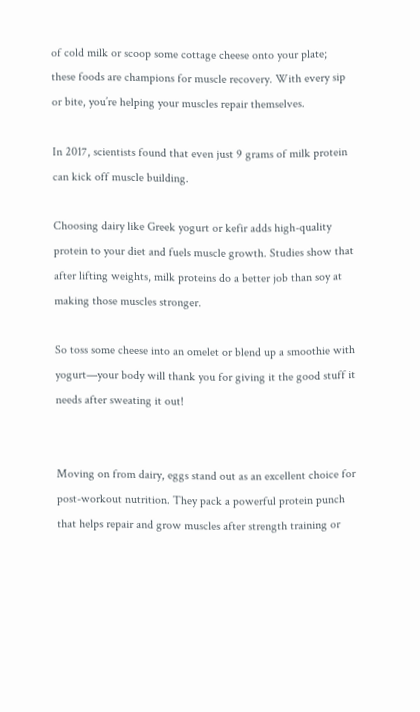of cold milk or scoop some cottage cheese onto your plate; these foods are champions for muscle recovery. With every sip or bite, you’re helping your muscles repair themselves.

In 2017, scientists found that even just 9 grams of milk protein can kick off muscle building.

Choosing dairy like Greek yogurt or kefir adds high-quality protein to your diet and fuels muscle growth. Studies show that after lifting weights, milk proteins do a better job than soy at making those muscles stronger.

So toss some cheese into an omelet or blend up a smoothie with yogurt—your body will thank you for giving it the good stuff it needs after sweating it out!


Moving on from dairy, eggs stand out as an excellent choice for post-workout nutrition. They pack a powerful protein punch that helps repair and grow muscles after strength training or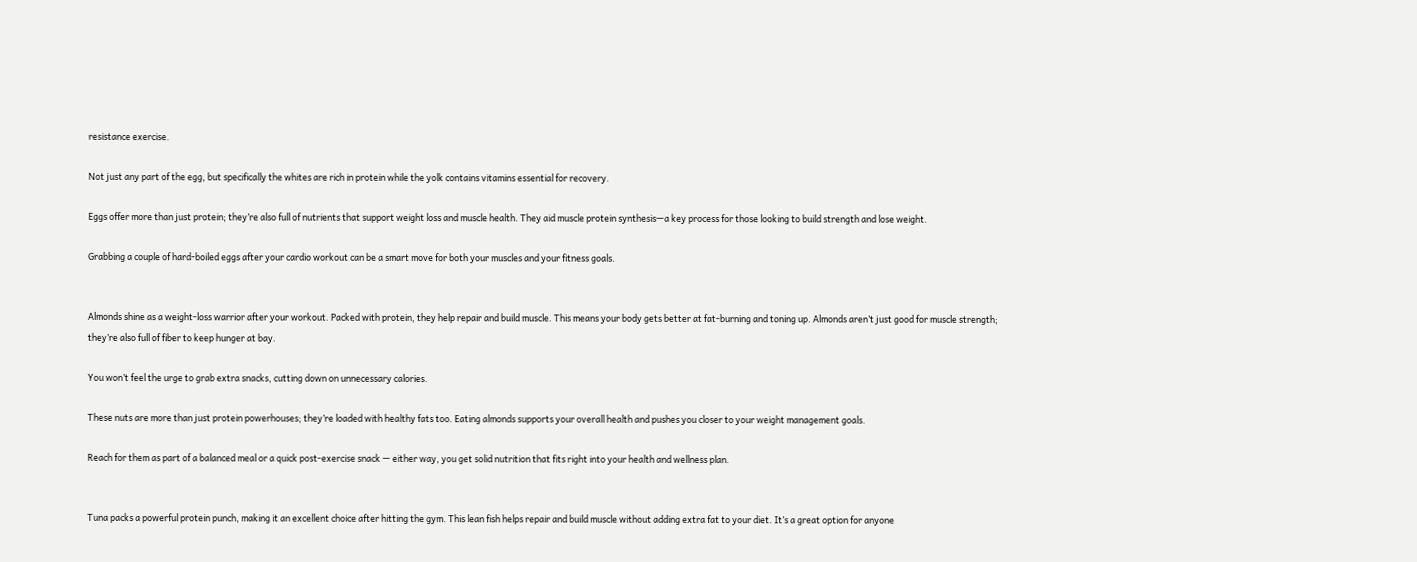resistance exercise.

Not just any part of the egg, but specifically the whites are rich in protein while the yolk contains vitamins essential for recovery.

Eggs offer more than just protein; they’re also full of nutrients that support weight loss and muscle health. They aid muscle protein synthesis—a key process for those looking to build strength and lose weight.

Grabbing a couple of hard-boiled eggs after your cardio workout can be a smart move for both your muscles and your fitness goals.


Almonds shine as a weight-loss warrior after your workout. Packed with protein, they help repair and build muscle. This means your body gets better at fat-burning and toning up. Almonds aren’t just good for muscle strength; they’re also full of fiber to keep hunger at bay.

You won’t feel the urge to grab extra snacks, cutting down on unnecessary calories.

These nuts are more than just protein powerhouses; they’re loaded with healthy fats too. Eating almonds supports your overall health and pushes you closer to your weight management goals.

Reach for them as part of a balanced meal or a quick post-exercise snack — either way, you get solid nutrition that fits right into your health and wellness plan.


Tuna packs a powerful protein punch, making it an excellent choice after hitting the gym. This lean fish helps repair and build muscle without adding extra fat to your diet. It’s a great option for anyone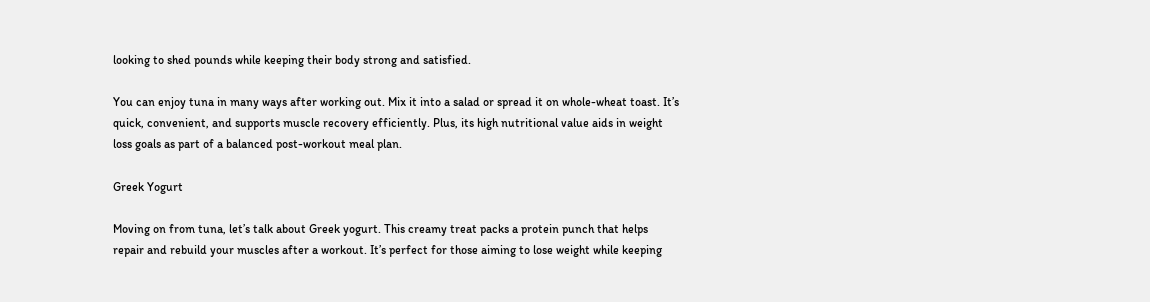looking to shed pounds while keeping their body strong and satisfied.

You can enjoy tuna in many ways after working out. Mix it into a salad or spread it on whole-wheat toast. It’s quick, convenient, and supports muscle recovery efficiently. Plus, its high nutritional value aids in weight loss goals as part of a balanced post-workout meal plan.

Greek Yogurt

Moving on from tuna, let’s talk about Greek yogurt. This creamy treat packs a protein punch that helps repair and rebuild your muscles after a workout. It’s perfect for those aiming to lose weight while keeping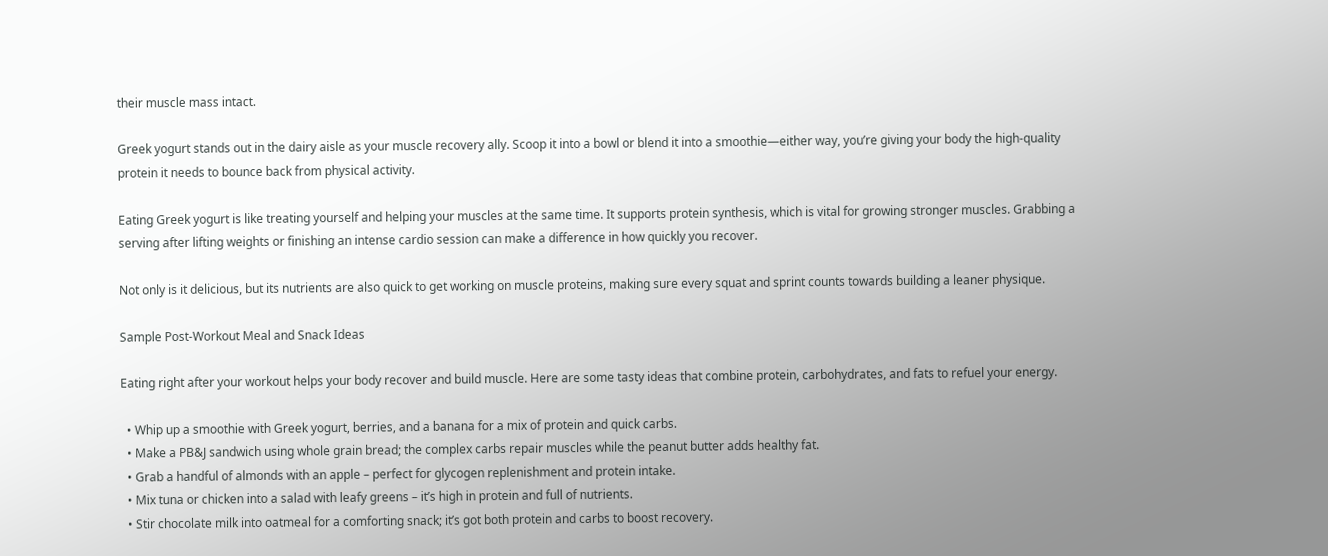their muscle mass intact.

Greek yogurt stands out in the dairy aisle as your muscle recovery ally. Scoop it into a bowl or blend it into a smoothie—either way, you’re giving your body the high-quality protein it needs to bounce back from physical activity.

Eating Greek yogurt is like treating yourself and helping your muscles at the same time. It supports protein synthesis, which is vital for growing stronger muscles. Grabbing a serving after lifting weights or finishing an intense cardio session can make a difference in how quickly you recover.

Not only is it delicious, but its nutrients are also quick to get working on muscle proteins, making sure every squat and sprint counts towards building a leaner physique.

Sample Post-Workout Meal and Snack Ideas

Eating right after your workout helps your body recover and build muscle. Here are some tasty ideas that combine protein, carbohydrates, and fats to refuel your energy.

  • Whip up a smoothie with Greek yogurt, berries, and a banana for a mix of protein and quick carbs.
  • Make a PB&J sandwich using whole grain bread; the complex carbs repair muscles while the peanut butter adds healthy fat.
  • Grab a handful of almonds with an apple – perfect for glycogen replenishment and protein intake.
  • Mix tuna or chicken into a salad with leafy greens – it’s high in protein and full of nutrients.
  • Stir chocolate milk into oatmeal for a comforting snack; it’s got both protein and carbs to boost recovery.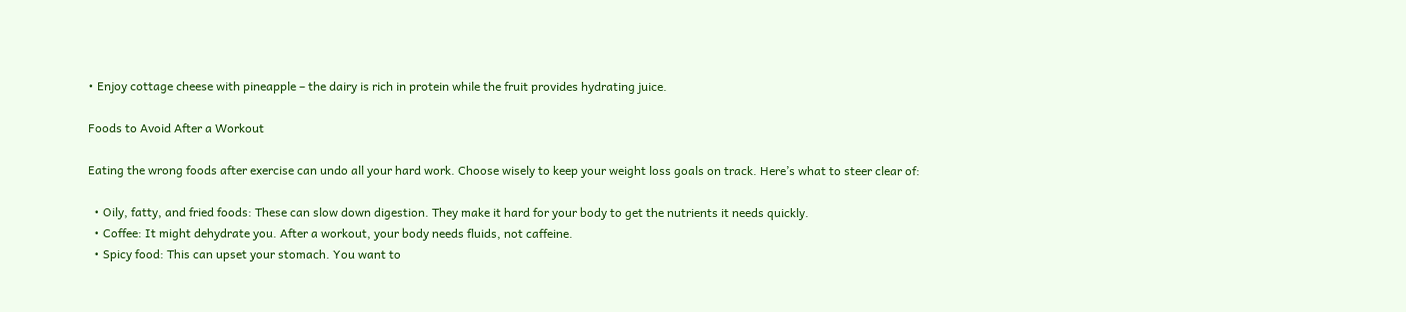• Enjoy cottage cheese with pineapple – the dairy is rich in protein while the fruit provides hydrating juice.

Foods to Avoid After a Workout

Eating the wrong foods after exercise can undo all your hard work. Choose wisely to keep your weight loss goals on track. Here’s what to steer clear of:

  • Oily, fatty, and fried foods: These can slow down digestion. They make it hard for your body to get the nutrients it needs quickly.
  • Coffee: It might dehydrate you. After a workout, your body needs fluids, not caffeine.
  • Spicy food: This can upset your stomach. You want to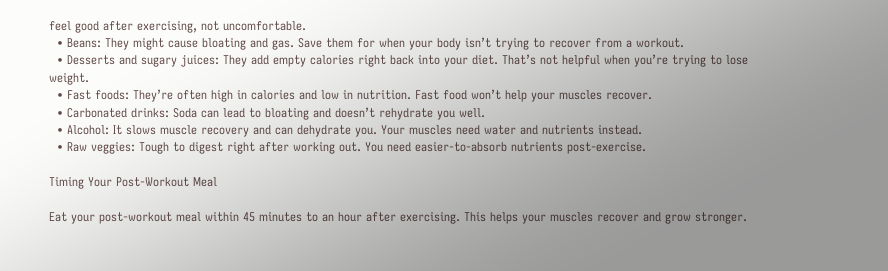feel good after exercising, not uncomfortable.
  • Beans: They might cause bloating and gas. Save them for when your body isn’t trying to recover from a workout.
  • Desserts and sugary juices: They add empty calories right back into your diet. That’s not helpful when you’re trying to lose weight.
  • Fast foods: They’re often high in calories and low in nutrition. Fast food won’t help your muscles recover.
  • Carbonated drinks: Soda can lead to bloating and doesn’t rehydrate you well.
  • Alcohol: It slows muscle recovery and can dehydrate you. Your muscles need water and nutrients instead.
  • Raw veggies: Tough to digest right after working out. You need easier-to-absorb nutrients post-exercise.

Timing Your Post-Workout Meal

Eat your post-workout meal within 45 minutes to an hour after exercising. This helps your muscles recover and grow stronger.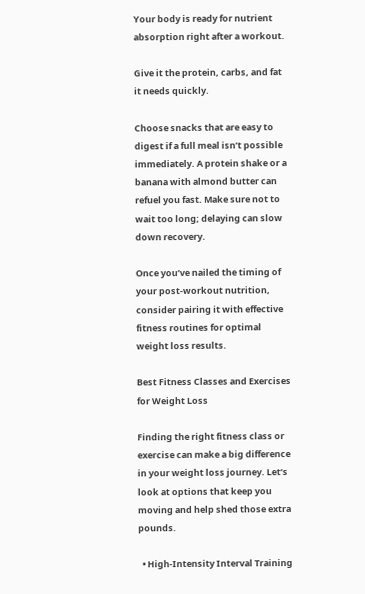Your body is ready for nutrient absorption right after a workout.

Give it the protein, carbs, and fat it needs quickly.

Choose snacks that are easy to digest if a full meal isn’t possible immediately. A protein shake or a banana with almond butter can refuel you fast. Make sure not to wait too long; delaying can slow down recovery.

Once you’ve nailed the timing of your post-workout nutrition, consider pairing it with effective fitness routines for optimal weight loss results.

Best Fitness Classes and Exercises for Weight Loss

Finding the right fitness class or exercise can make a big difference in your weight loss journey. Let’s look at options that keep you moving and help shed those extra pounds.

  • High-Intensity Interval Training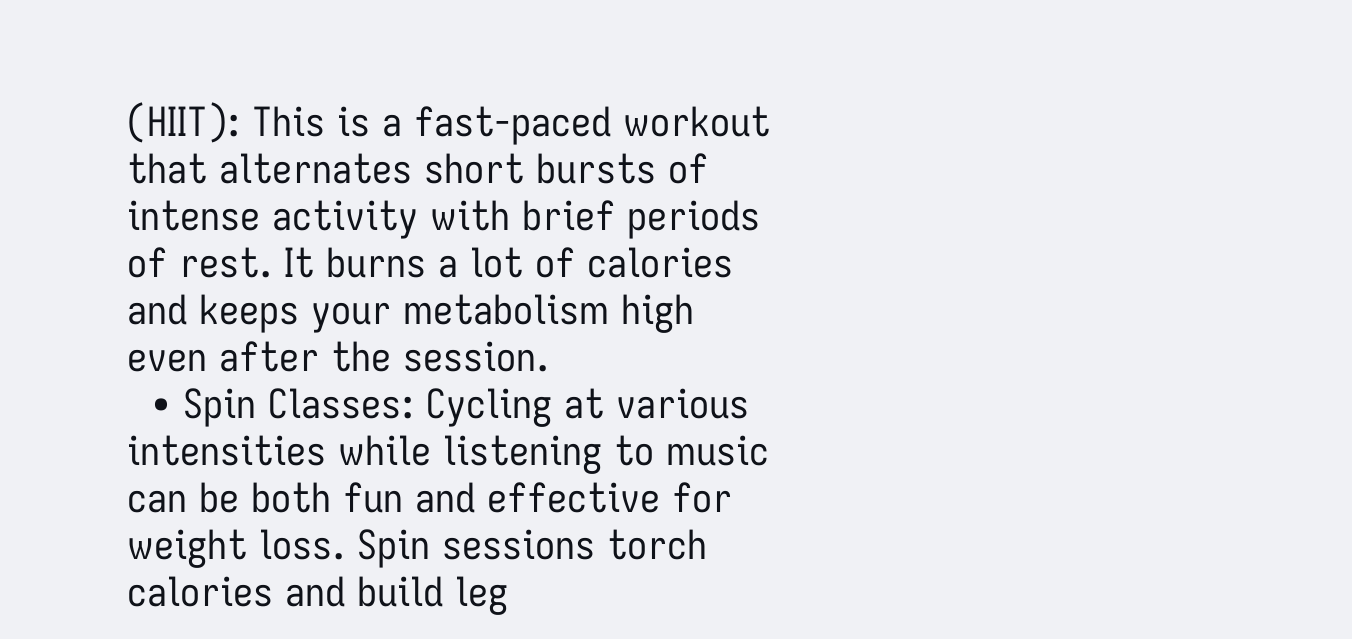(HIIT): This is a fast-paced workout that alternates short bursts of intense activity with brief periods of rest. It burns a lot of calories and keeps your metabolism high even after the session.
  • Spin Classes: Cycling at various intensities while listening to music can be both fun and effective for weight loss. Spin sessions torch calories and build leg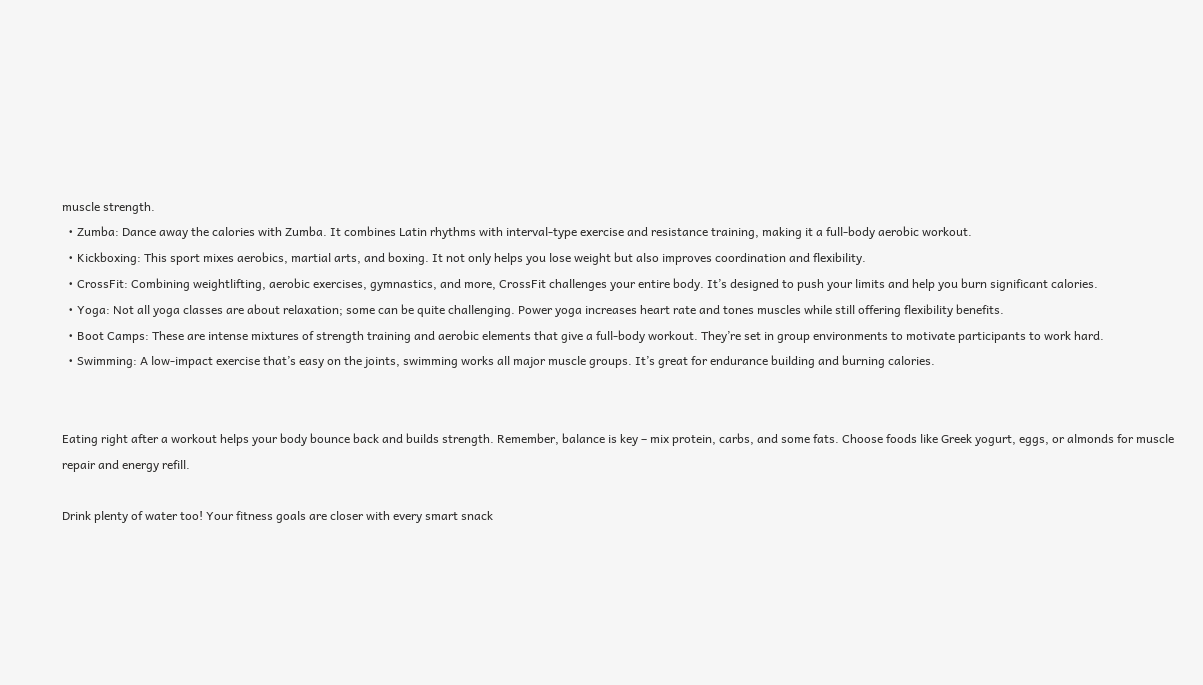muscle strength.
  • Zumba: Dance away the calories with Zumba. It combines Latin rhythms with interval-type exercise and resistance training, making it a full-body aerobic workout.
  • Kickboxing: This sport mixes aerobics, martial arts, and boxing. It not only helps you lose weight but also improves coordination and flexibility.
  • CrossFit: Combining weightlifting, aerobic exercises, gymnastics, and more, CrossFit challenges your entire body. It’s designed to push your limits and help you burn significant calories.
  • Yoga: Not all yoga classes are about relaxation; some can be quite challenging. Power yoga increases heart rate and tones muscles while still offering flexibility benefits.
  • Boot Camps: These are intense mixtures of strength training and aerobic elements that give a full-body workout. They’re set in group environments to motivate participants to work hard.
  • Swimming: A low-impact exercise that’s easy on the joints, swimming works all major muscle groups. It’s great for endurance building and burning calories.


Eating right after a workout helps your body bounce back and builds strength. Remember, balance is key – mix protein, carbs, and some fats. Choose foods like Greek yogurt, eggs, or almonds for muscle repair and energy refill.

Drink plenty of water too! Your fitness goals are closer with every smart snack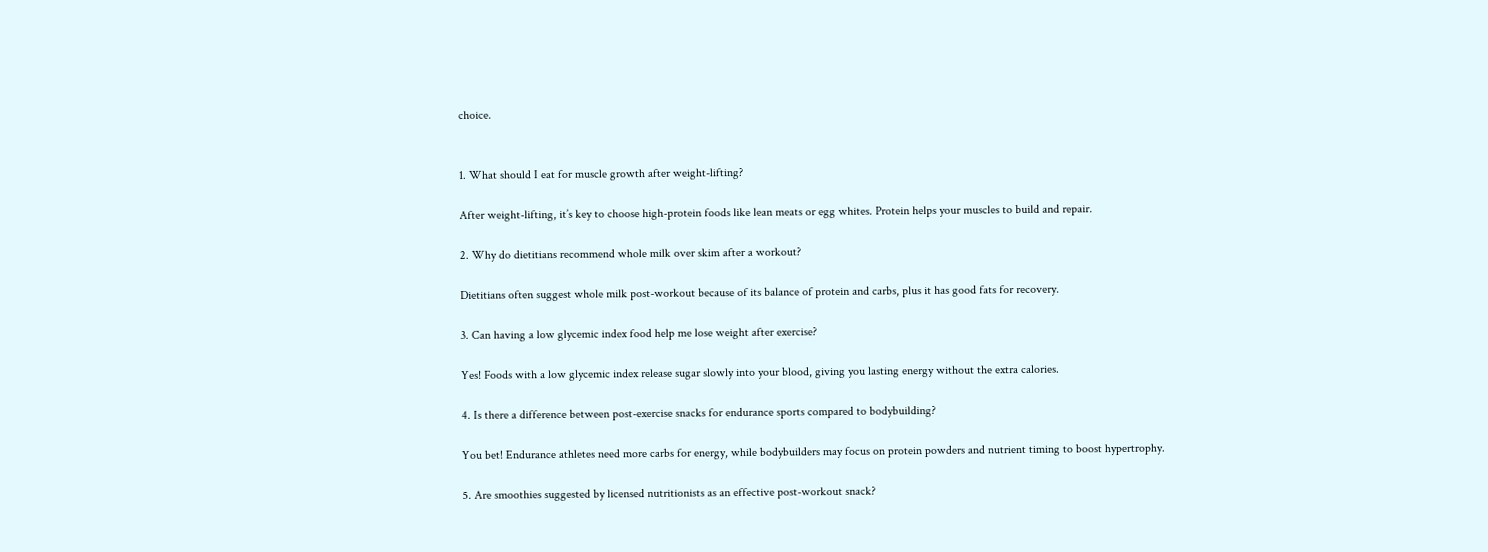choice.


1. What should I eat for muscle growth after weight-lifting?

After weight-lifting, it’s key to choose high-protein foods like lean meats or egg whites. Protein helps your muscles to build and repair.

2. Why do dietitians recommend whole milk over skim after a workout?

Dietitians often suggest whole milk post-workout because of its balance of protein and carbs, plus it has good fats for recovery.

3. Can having a low glycemic index food help me lose weight after exercise?

Yes! Foods with a low glycemic index release sugar slowly into your blood, giving you lasting energy without the extra calories.

4. Is there a difference between post-exercise snacks for endurance sports compared to bodybuilding?

You bet! Endurance athletes need more carbs for energy, while bodybuilders may focus on protein powders and nutrient timing to boost hypertrophy.

5. Are smoothies suggested by licensed nutritionists as an effective post-workout snack?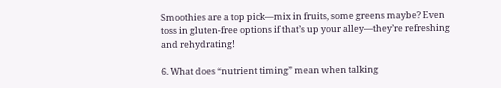Smoothies are a top pick—mix in fruits, some greens maybe? Even toss in gluten-free options if that’s up your alley—they’re refreshing and rehydrating!

6. What does “nutrient timing” mean when talking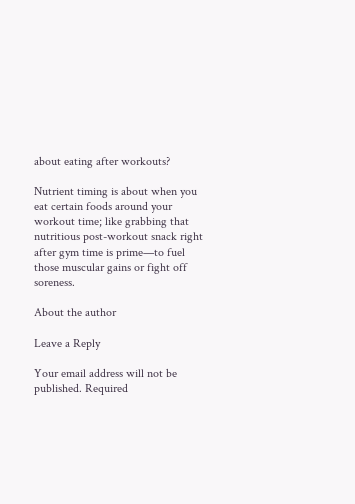about eating after workouts?

Nutrient timing is about when you eat certain foods around your workout time; like grabbing that nutritious post-workout snack right after gym time is prime—to fuel those muscular gains or fight off soreness.

About the author

Leave a Reply

Your email address will not be published. Required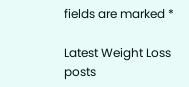fields are marked *

Latest Weight Loss posts